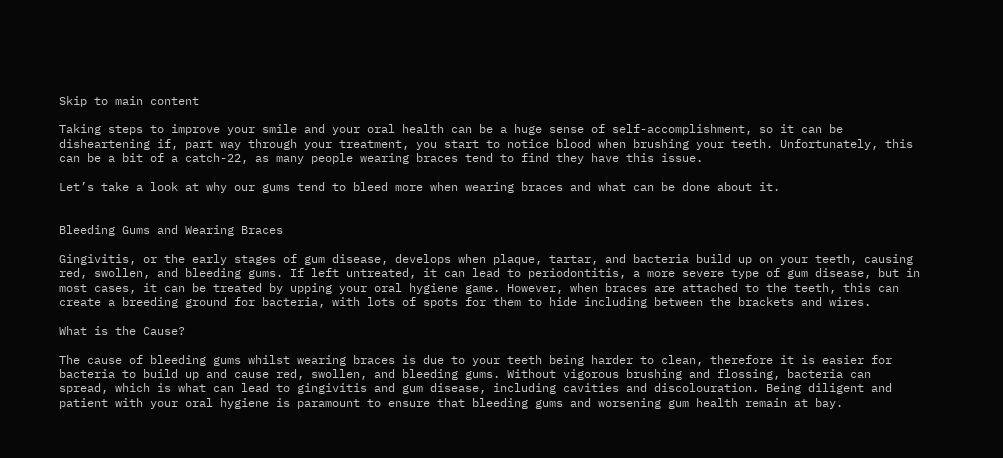Skip to main content

Taking steps to improve your smile and your oral health can be a huge sense of self-accomplishment, so it can be disheartening if, part way through your treatment, you start to notice blood when brushing your teeth. Unfortunately, this can be a bit of a catch-22, as many people wearing braces tend to find they have this issue.

Let’s take a look at why our gums tend to bleed more when wearing braces and what can be done about it.


Bleeding Gums and Wearing Braces

Gingivitis, or the early stages of gum disease, develops when plaque, tartar, and bacteria build up on your teeth, causing red, swollen, and bleeding gums. If left untreated, it can lead to periodontitis, a more severe type of gum disease, but in most cases, it can be treated by upping your oral hygiene game. However, when braces are attached to the teeth, this can create a breeding ground for bacteria, with lots of spots for them to hide including between the brackets and wires.

What is the Cause?

The cause of bleeding gums whilst wearing braces is due to your teeth being harder to clean, therefore it is easier for bacteria to build up and cause red, swollen, and bleeding gums. Without vigorous brushing and flossing, bacteria can spread, which is what can lead to gingivitis and gum disease, including cavities and discolouration. Being diligent and patient with your oral hygiene is paramount to ensure that bleeding gums and worsening gum health remain at bay.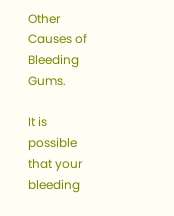Other Causes of Bleeding Gums.

It is possible that your bleeding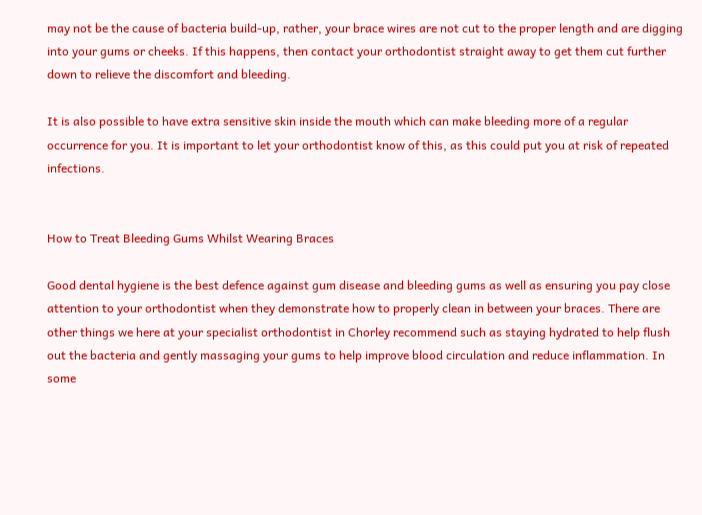may not be the cause of bacteria build-up, rather, your brace wires are not cut to the proper length and are digging into your gums or cheeks. If this happens, then contact your orthodontist straight away to get them cut further down to relieve the discomfort and bleeding.

It is also possible to have extra sensitive skin inside the mouth which can make bleeding more of a regular occurrence for you. It is important to let your orthodontist know of this, as this could put you at risk of repeated infections.


How to Treat Bleeding Gums Whilst Wearing Braces

Good dental hygiene is the best defence against gum disease and bleeding gums as well as ensuring you pay close attention to your orthodontist when they demonstrate how to properly clean in between your braces. There are other things we here at your specialist orthodontist in Chorley recommend such as staying hydrated to help flush out the bacteria and gently massaging your gums to help improve blood circulation and reduce inflammation. In some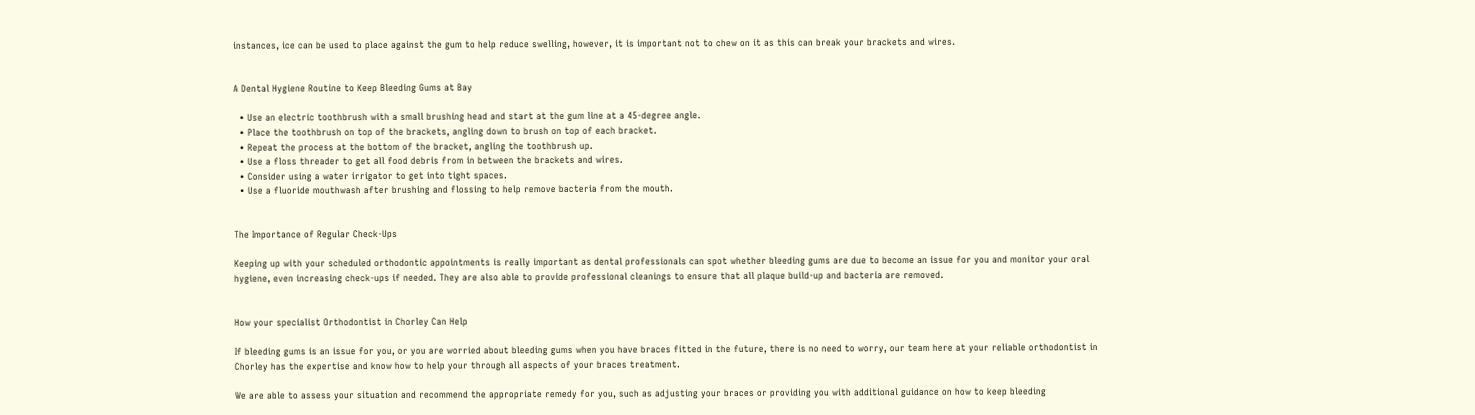instances, ice can be used to place against the gum to help reduce swelling, however, it is important not to chew on it as this can break your brackets and wires.


A Dental Hygiene Routine to Keep Bleeding Gums at Bay

  • Use an electric toothbrush with a small brushing head and start at the gum line at a 45-degree angle.
  • Place the toothbrush on top of the brackets, angling down to brush on top of each bracket.
  • Repeat the process at the bottom of the bracket, angling the toothbrush up.
  • Use a floss threader to get all food debris from in between the brackets and wires.
  • Consider using a water irrigator to get into tight spaces.
  • Use a fluoride mouthwash after brushing and flossing to help remove bacteria from the mouth.


The Importance of Regular Check-Ups

Keeping up with your scheduled orthodontic appointments is really important as dental professionals can spot whether bleeding gums are due to become an issue for you and monitor your oral hygiene, even increasing check-ups if needed. They are also able to provide professional cleanings to ensure that all plaque build-up and bacteria are removed.


How your specialist Orthodontist in Chorley Can Help

If bleeding gums is an issue for you, or you are worried about bleeding gums when you have braces fitted in the future, there is no need to worry, our team here at your reliable orthodontist in Chorley has the expertise and know how to help your through all aspects of your braces treatment.

We are able to assess your situation and recommend the appropriate remedy for you, such as adjusting your braces or providing you with additional guidance on how to keep bleeding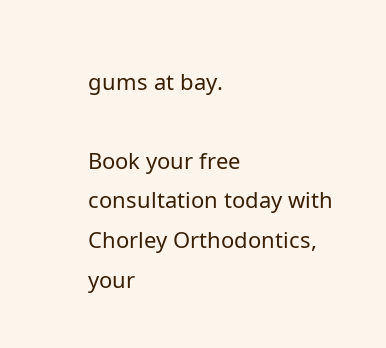gums at bay.

Book your free consultation today with Chorley Orthodontics, your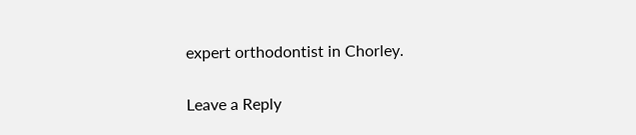expert orthodontist in Chorley.


Leave a Reply